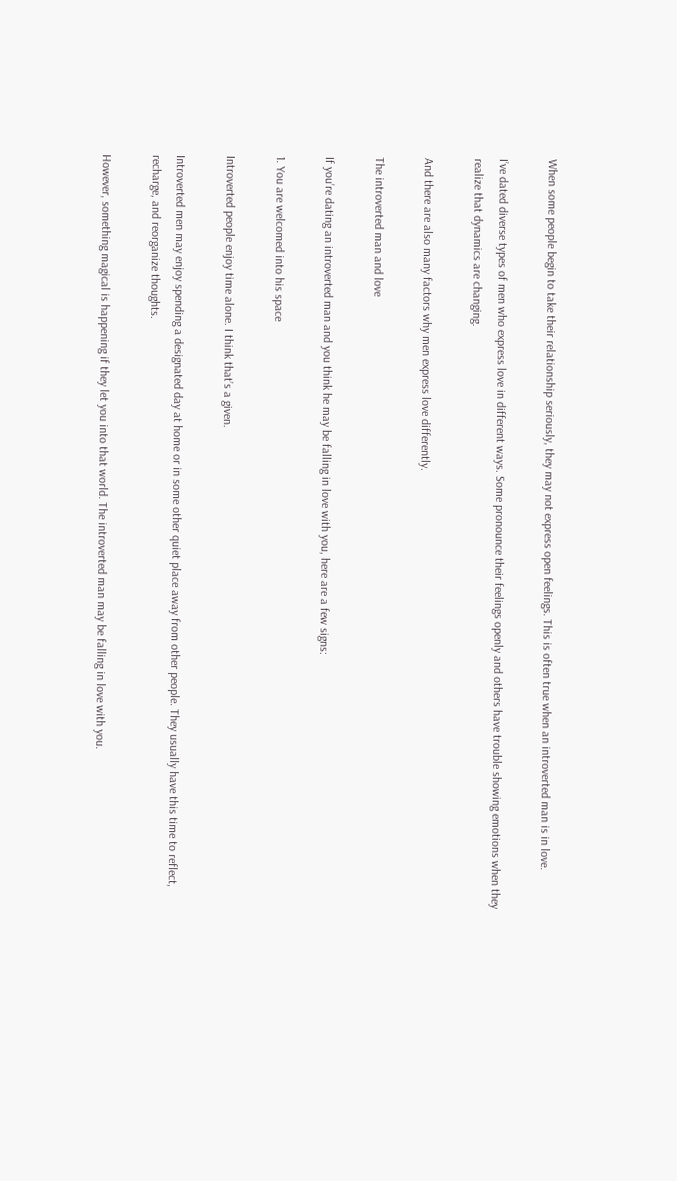When some people begin to take their relationship seriously, they may not express open feelings. This is often true when an introverted man is in love.

I’ve dated diverse types of men who express love in different ways. Some pronounce their feelings openly and others have trouble showing emotions when they realize that dynamics are changing.

And there are also many factors why men express love differently.

The introverted man and love

If you’re dating an introverted man and you think he may be falling in love with you, here are a few signs:

1. You are welcomed into his space

Introverted people enjoy time alone. I think that’s a given.

Introverted men may enjoy spending a designated day at home or in some other quiet place away from other people. They usually have this time to reflect, recharge, and reorganize thoughts.

However, something magical is happening if they let you into that world. The introverted man may be falling in love with you.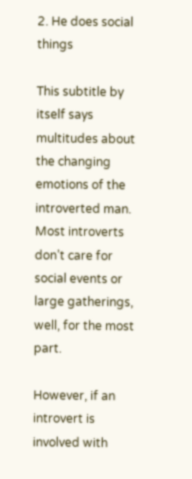2. He does social things

This subtitle by itself says multitudes about the changing emotions of the introverted man. Most introverts don’t care for social events or large gatherings, well, for the most part.

However, if an introvert is involved with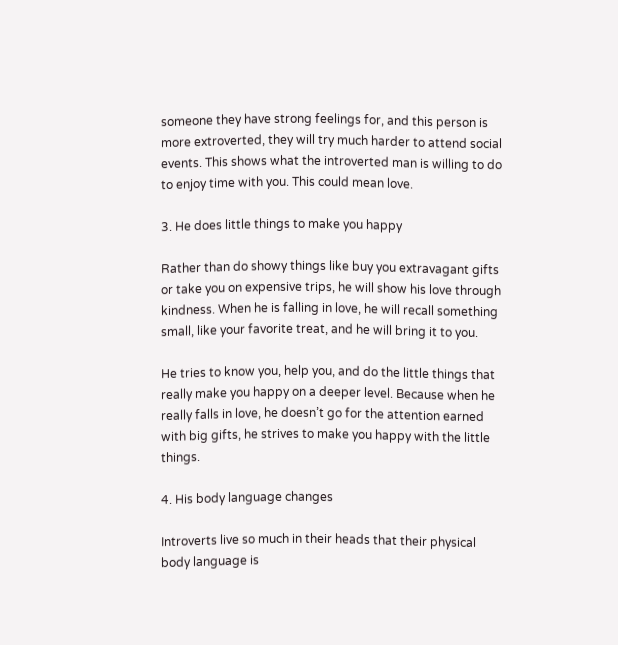someone they have strong feelings for, and this person is more extroverted, they will try much harder to attend social events. This shows what the introverted man is willing to do to enjoy time with you. This could mean love.

3. He does little things to make you happy

Rather than do showy things like buy you extravagant gifts or take you on expensive trips, he will show his love through kindness. When he is falling in love, he will recall something small, like your favorite treat, and he will bring it to you.

He tries to know you, help you, and do the little things that really make you happy on a deeper level. Because when he really falls in love, he doesn’t go for the attention earned with big gifts, he strives to make you happy with the little things.

4. His body language changes

Introverts live so much in their heads that their physical body language is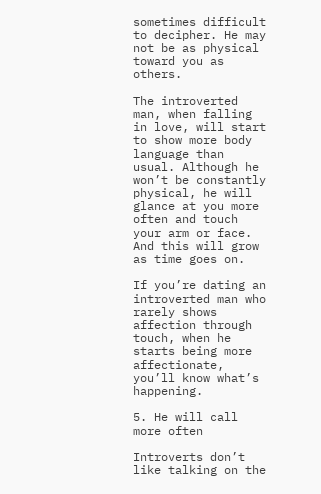sometimes difficult to decipher. He may not be as physical toward you as others.

The introverted man, when falling in love, will start to show more body language than usual. Although he won’t be constantly physical, he will glance at you more often and touch your arm or face. And this will grow as time goes on.

If you’re dating an introverted man who rarely shows affection through touch, when he starts being more affectionate, you’ll know what’s happening.

5. He will call more often

Introverts don’t like talking on the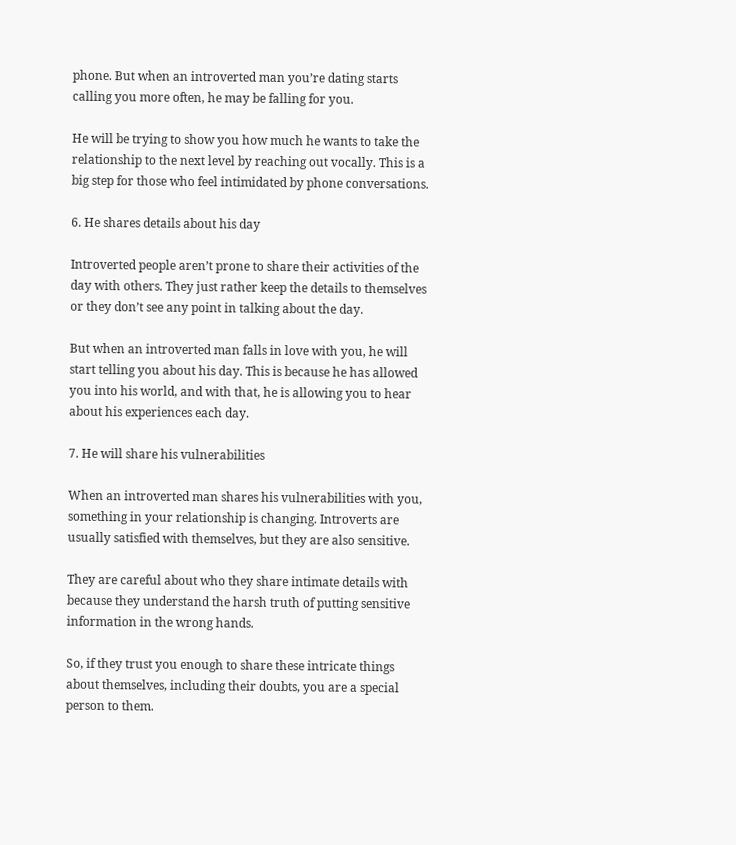phone. But when an introverted man you’re dating starts calling you more often, he may be falling for you.

He will be trying to show you how much he wants to take the relationship to the next level by reaching out vocally. This is a big step for those who feel intimidated by phone conversations.

6. He shares details about his day

Introverted people aren’t prone to share their activities of the day with others. They just rather keep the details to themselves or they don’t see any point in talking about the day.

But when an introverted man falls in love with you, he will start telling you about his day. This is because he has allowed you into his world, and with that, he is allowing you to hear about his experiences each day.

7. He will share his vulnerabilities

When an introverted man shares his vulnerabilities with you, something in your relationship is changing. Introverts are usually satisfied with themselves, but they are also sensitive.

They are careful about who they share intimate details with because they understand the harsh truth of putting sensitive information in the wrong hands.

So, if they trust you enough to share these intricate things about themselves, including their doubts, you are a special person to them.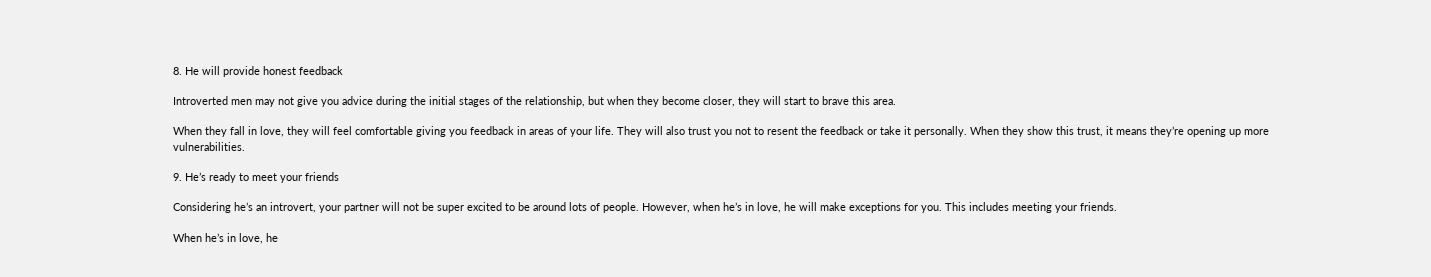8. He will provide honest feedback

Introverted men may not give you advice during the initial stages of the relationship, but when they become closer, they will start to brave this area.

When they fall in love, they will feel comfortable giving you feedback in areas of your life. They will also trust you not to resent the feedback or take it personally. When they show this trust, it means they’re opening up more vulnerabilities.

9. He’s ready to meet your friends

Considering he’s an introvert, your partner will not be super excited to be around lots of people. However, when he’s in love, he will make exceptions for you. This includes meeting your friends.

When he’s in love, he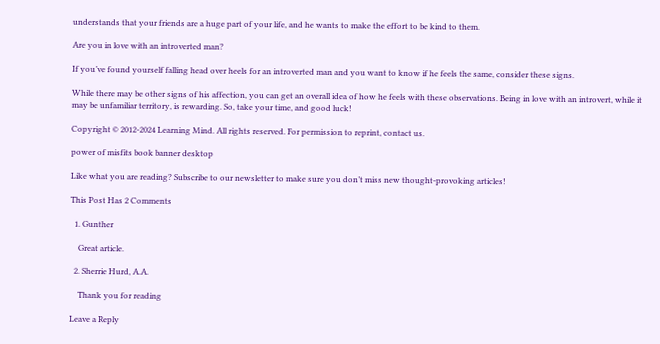understands that your friends are a huge part of your life, and he wants to make the effort to be kind to them.

Are you in love with an introverted man?

If you’ve found yourself falling head over heels for an introverted man and you want to know if he feels the same, consider these signs.

While there may be other signs of his affection, you can get an overall idea of how he feels with these observations. Being in love with an introvert, while it may be unfamiliar territory, is rewarding. So, take your time, and good luck!

Copyright © 2012-2024 Learning Mind. All rights reserved. For permission to reprint, contact us.

power of misfits book banner desktop

Like what you are reading? Subscribe to our newsletter to make sure you don’t miss new thought-provoking articles!

This Post Has 2 Comments

  1. Gunther

    Great article.

  2. Sherrie Hurd, A.A.

    Thank you for reading

Leave a Reply